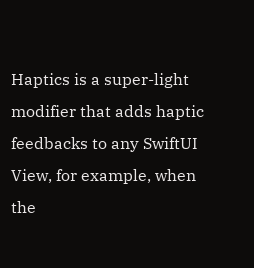Haptics is a super-light modifier that adds haptic feedbacks to any SwiftUI View, for example, when the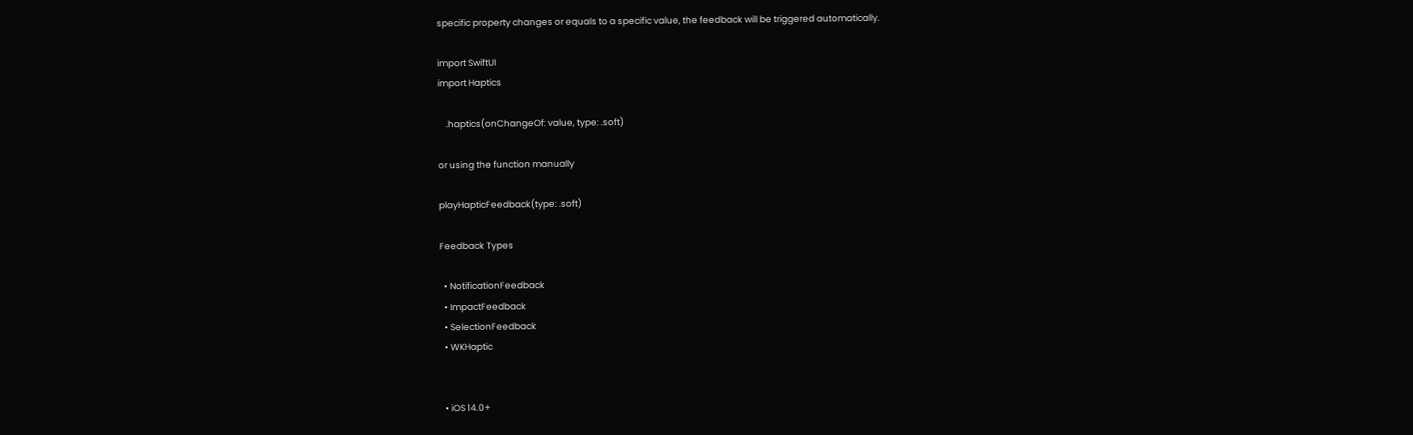specific property changes or equals to a specific value, the feedback will be triggered automatically.

import SwiftUI
import Haptics

    .haptics(onChangeOf: value, type: .soft)

or using the function manually

playHapticFeedback(type: .soft)

Feedback Types

  • NotificationFeedback
  • ImpactFeedback
  • SelectionFeedback
  • WKHaptic


  • iOS 14.0+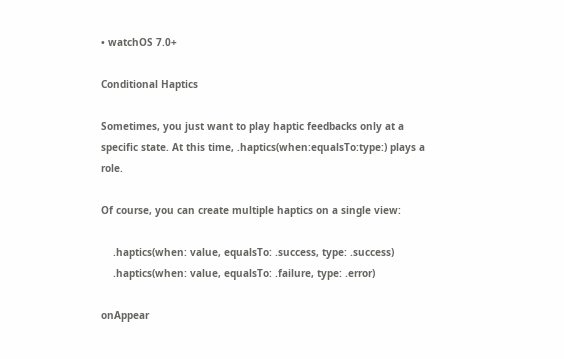• watchOS 7.0+

Conditional Haptics

Sometimes, you just want to play haptic feedbacks only at a specific state. At this time, .haptics(when:equalsTo:type:) plays a role.

Of course, you can create multiple haptics on a single view:

    .haptics(when: value, equalsTo: .success, type: .success)
    .haptics(when: value, equalsTo: .failure, type: .error)

onAppear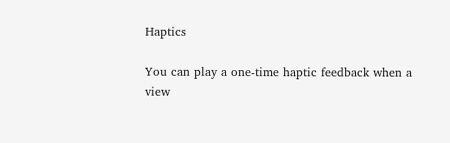Haptics

You can play a one-time haptic feedback when a view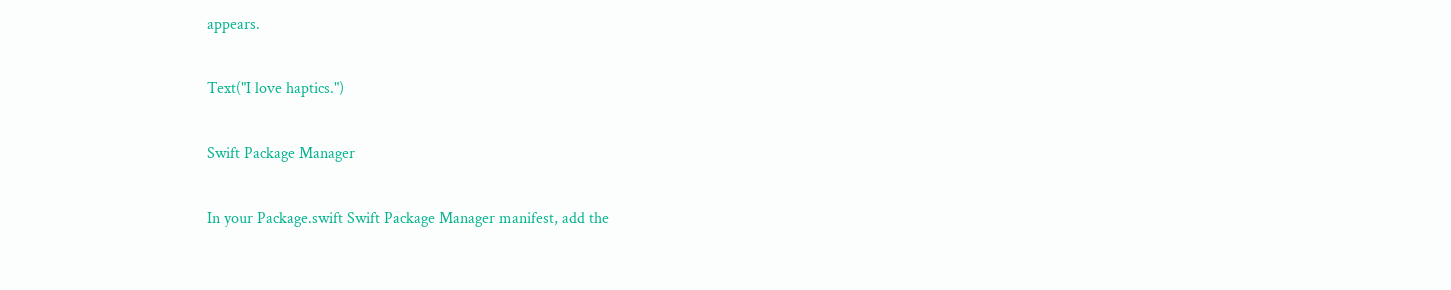appears.

Text("I love haptics.")

Swift Package Manager

In your Package.swift Swift Package Manager manifest, add the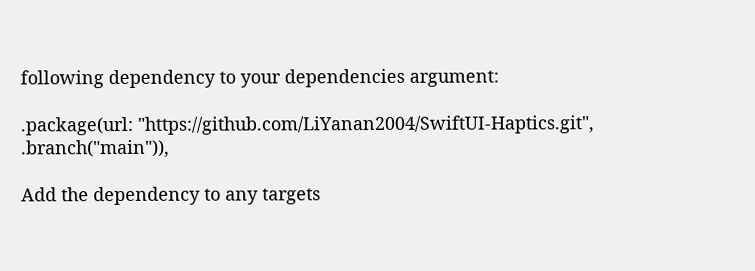following dependency to your dependencies argument:

.package(url: "https://github.com/LiYanan2004/SwiftUI-Haptics.git", .branch("main")),

Add the dependency to any targets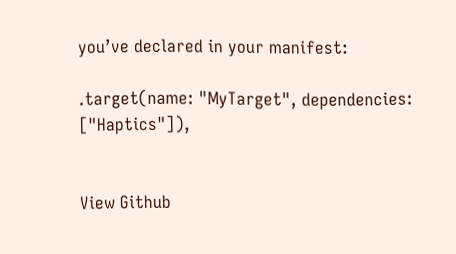you’ve declared in your manifest:

.target(name: "MyTarget", dependencies: ["Haptics"]),


View Github